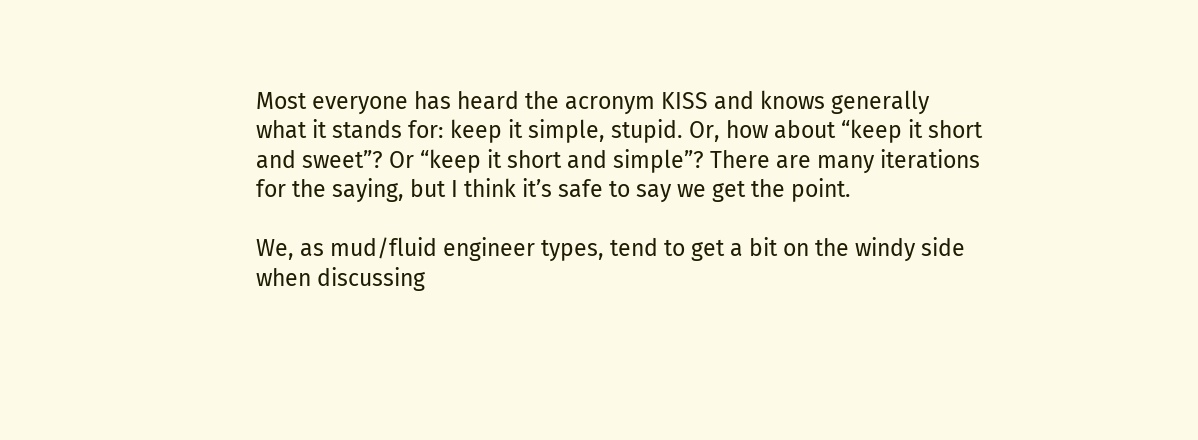Most everyone has heard the acronym KISS and knows generally what it stands for: keep it simple, stupid. Or, how about “keep it short and sweet”? Or “keep it short and simple”? There are many iterations for the saying, but I think it’s safe to say we get the point.

We, as mud/fluid engineer types, tend to get a bit on the windy side when discussing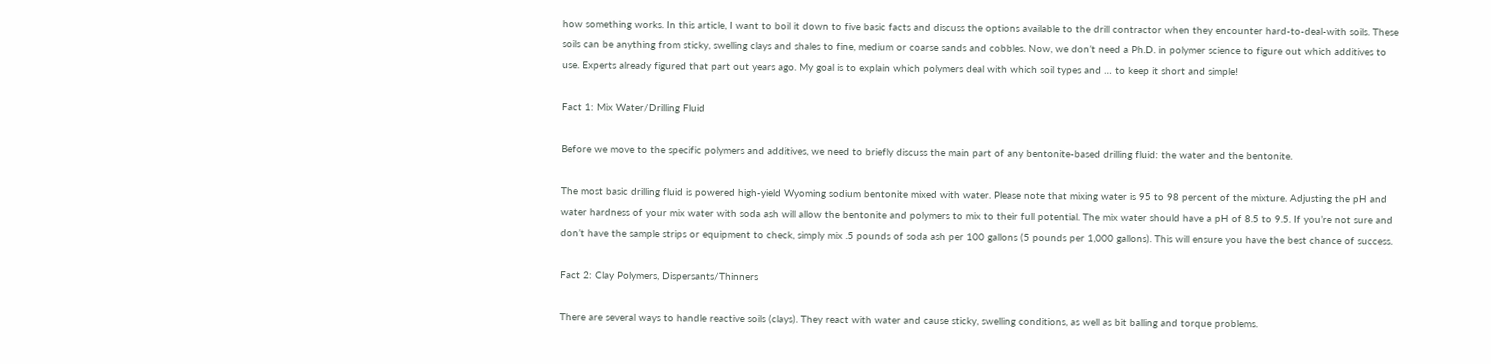how something works. In this article, I want to boil it down to five basic facts and discuss the options available to the drill contractor when they encounter hard-to-deal-with soils. These soils can be anything from sticky, swelling clays and shales to fine, medium or coarse sands and cobbles. Now, we don’t need a Ph.D. in polymer science to figure out which additives to use. Experts already figured that part out years ago. My goal is to explain which polymers deal with which soil types and … to keep it short and simple!

Fact 1: Mix Water/Drilling Fluid

Before we move to the specific polymers and additives, we need to briefly discuss the main part of any bentonite-based drilling fluid: the water and the bentonite.

The most basic drilling fluid is powered high-yield Wyoming sodium bentonite mixed with water. Please note that mixing water is 95 to 98 percent of the mixture. Adjusting the pH and water hardness of your mix water with soda ash will allow the bentonite and polymers to mix to their full potential. The mix water should have a pH of 8.5 to 9.5. If you’re not sure and don’t have the sample strips or equipment to check, simply mix .5 pounds of soda ash per 100 gallons (5 pounds per 1,000 gallons). This will ensure you have the best chance of success.

Fact 2: Clay Polymers, Dispersants/Thinners

There are several ways to handle reactive soils (clays). They react with water and cause sticky, swelling conditions, as well as bit balling and torque problems.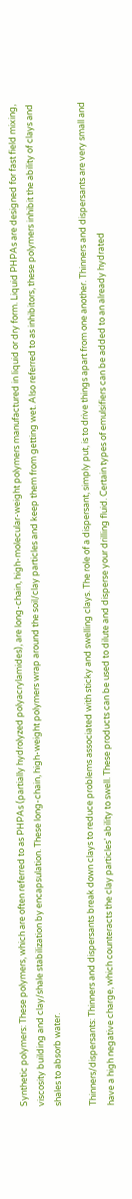Synthetic polymers: These polymers, which are often referred to as PHPAs (partially hydrolyzed polyacrylamides), are long-chain, high-molecular-weight polymers manufactured in liquid or dry form. Liquid PHPAs are designed for fast field mixing, viscosity building and clay/shale stabilization by encapsulation. These long-chain, high-weight polymers wrap around the soil/clay particles and keep them from getting wet. Also referred to as inhibitors, these polymers inhibit the ability of clays and shales to absorb water.

Thinners/dispersants: Thinners and dispersants break down clays to reduce problems associated with sticky and swelling clays. The role of a dispersant, simply put, is to drive things apart from one another. Thinners and dispersants are very small and have a high negative charge, which counteracts the clay particles’ ability to swell. These products can be used to dilute and disperse your drilling fluid. Certain types of emulsifiers can be added to an already hydrated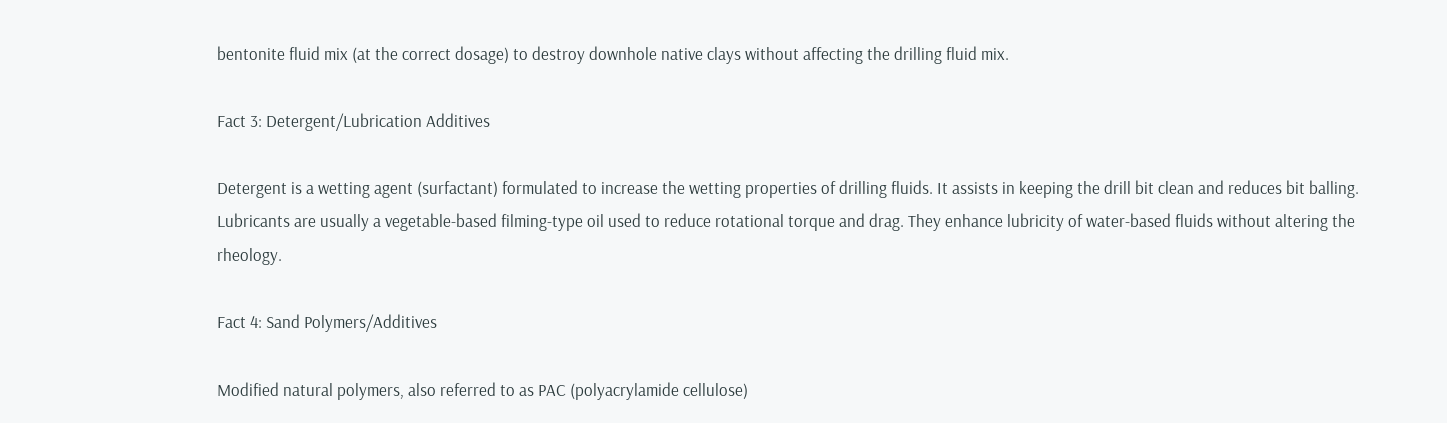bentonite fluid mix (at the correct dosage) to destroy downhole native clays without affecting the drilling fluid mix.

Fact 3: Detergent/Lubrication Additives

Detergent is a wetting agent (surfactant) formulated to increase the wetting properties of drilling fluids. It assists in keeping the drill bit clean and reduces bit balling. Lubricants are usually a vegetable-based filming-type oil used to reduce rotational torque and drag. They enhance lubricity of water-based fluids without altering the rheology.

Fact 4: Sand Polymers/Additives

Modified natural polymers, also referred to as PAC (polyacrylamide cellulose)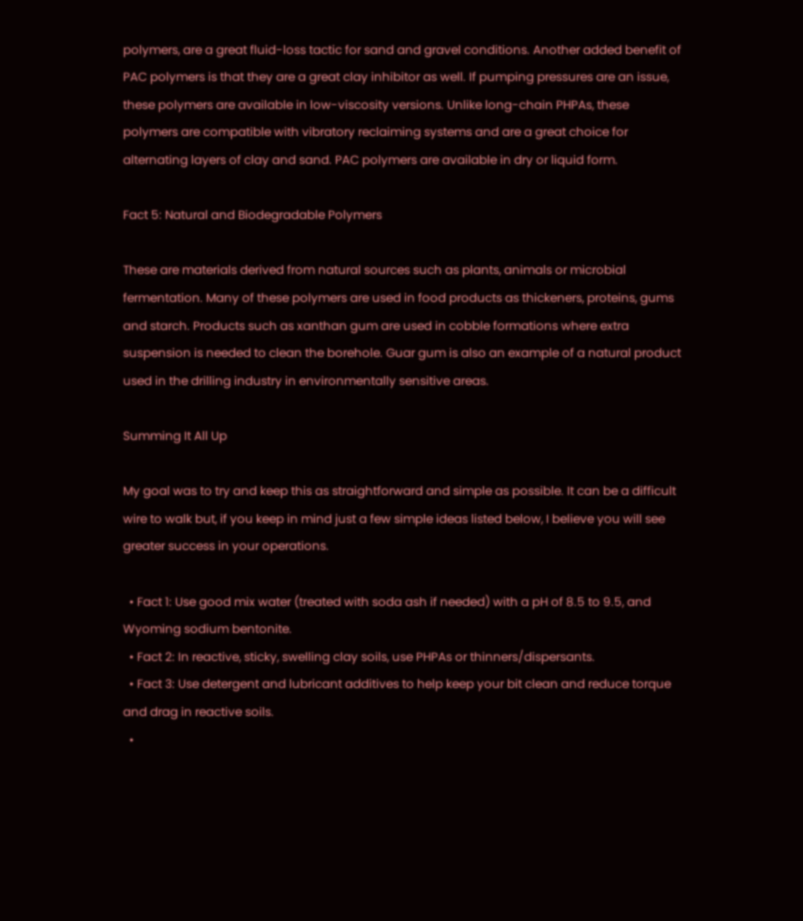polymers, are a great fluid-loss tactic for sand and gravel conditions. Another added benefit of PAC polymers is that they are a great clay inhibitor as well. If pumping pressures are an issue, these polymers are available in low-viscosity versions. Unlike long-chain PHPAs, these polymers are compatible with vibratory reclaiming systems and are a great choice for alternating layers of clay and sand. PAC polymers are available in dry or liquid form.

Fact 5: Natural and Biodegradable Polymers

These are materials derived from natural sources such as plants, animals or microbial fermentation. Many of these polymers are used in food products as thickeners, proteins, gums and starch. Products such as xanthan gum are used in cobble formations where extra suspension is needed to clean the borehole. Guar gum is also an example of a natural product used in the drilling industry in environmentally sensitive areas.

Summing It All Up

My goal was to try and keep this as straightforward and simple as possible. It can be a difficult wire to walk but, if you keep in mind just a few simple ideas listed below, I believe you will see greater success in your operations.

  • Fact 1: Use good mix water (treated with soda ash if needed) with a pH of 8.5 to 9.5, and Wyoming sodium bentonite.
  • Fact 2: In reactive, sticky, swelling clay soils, use PHPAs or thinners/dispersants.
  • Fact 3: Use detergent and lubricant additives to help keep your bit clean and reduce torque and drag in reactive soils.
  •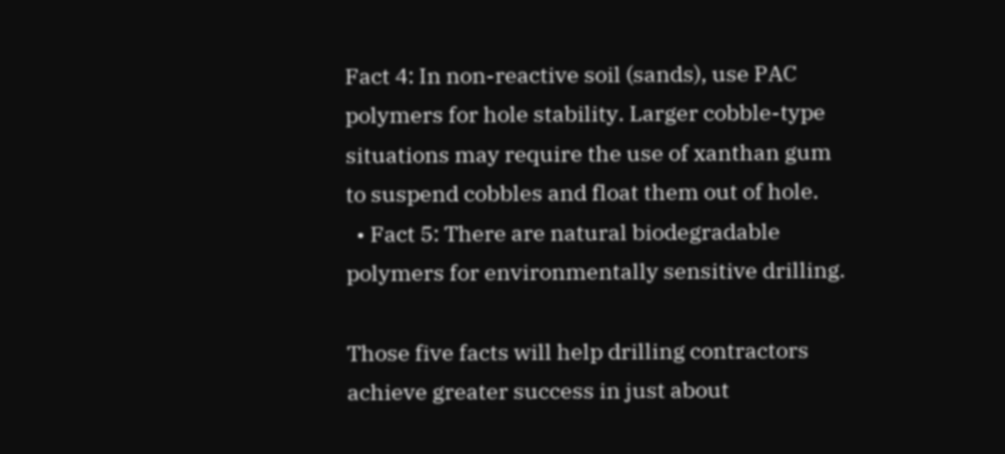Fact 4: In non-reactive soil (sands), use PAC polymers for hole stability. Larger cobble-type situations may require the use of xanthan gum to suspend cobbles and float them out of hole.
  • Fact 5: There are natural biodegradable polymers for environmentally sensitive drilling.

Those five facts will help drilling contractors achieve greater success in just about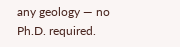any geology — no Ph.D. required.